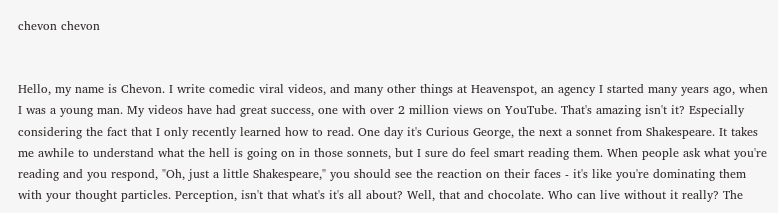chevon chevon


Hello, my name is Chevon. I write comedic viral videos, and many other things at Heavenspot, an agency I started many years ago, when I was a young man. My videos have had great success, one with over 2 million views on YouTube. That's amazing isn't it? Especially considering the fact that I only recently learned how to read. One day it's Curious George, the next a sonnet from Shakespeare. It takes me awhile to understand what the hell is going on in those sonnets, but I sure do feel smart reading them. When people ask what you're reading and you respond, "Oh, just a little Shakespeare," you should see the reaction on their faces - it's like you're dominating them with your thought particles. Perception, isn't that what's it's all about? Well, that and chocolate. Who can live without it really? The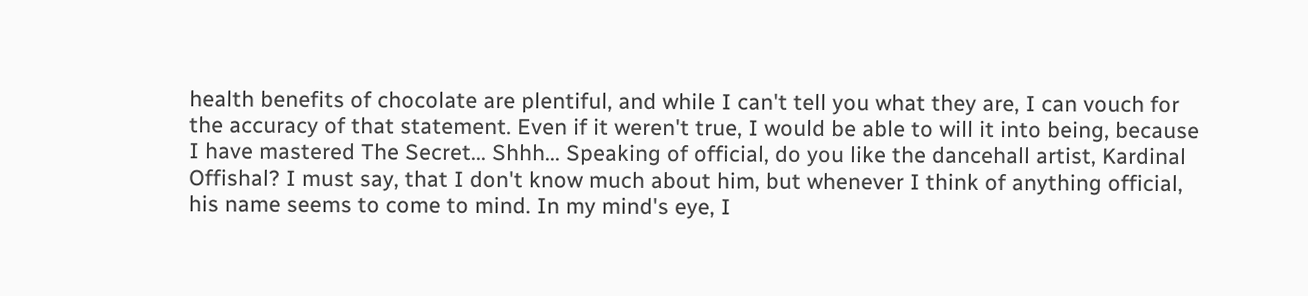health benefits of chocolate are plentiful, and while I can't tell you what they are, I can vouch for the accuracy of that statement. Even if it weren't true, I would be able to will it into being, because I have mastered The Secret... Shhh... Speaking of official, do you like the dancehall artist, Kardinal Offishal? I must say, that I don't know much about him, but whenever I think of anything official, his name seems to come to mind. In my mind's eye, I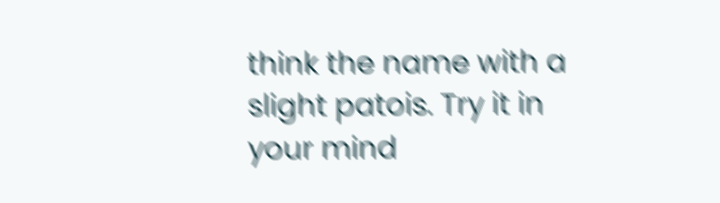think the name with a slight patois. Try it in your mind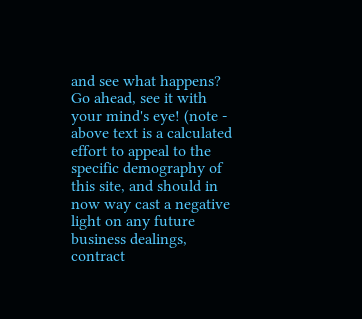and see what happens? Go ahead, see it with your mind's eye! (note - above text is a calculated effort to appeal to the specific demography of this site, and should in now way cast a negative light on any future business dealings, contract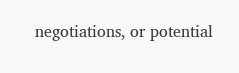negotiations, or potential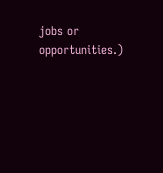jobs or opportunities.)